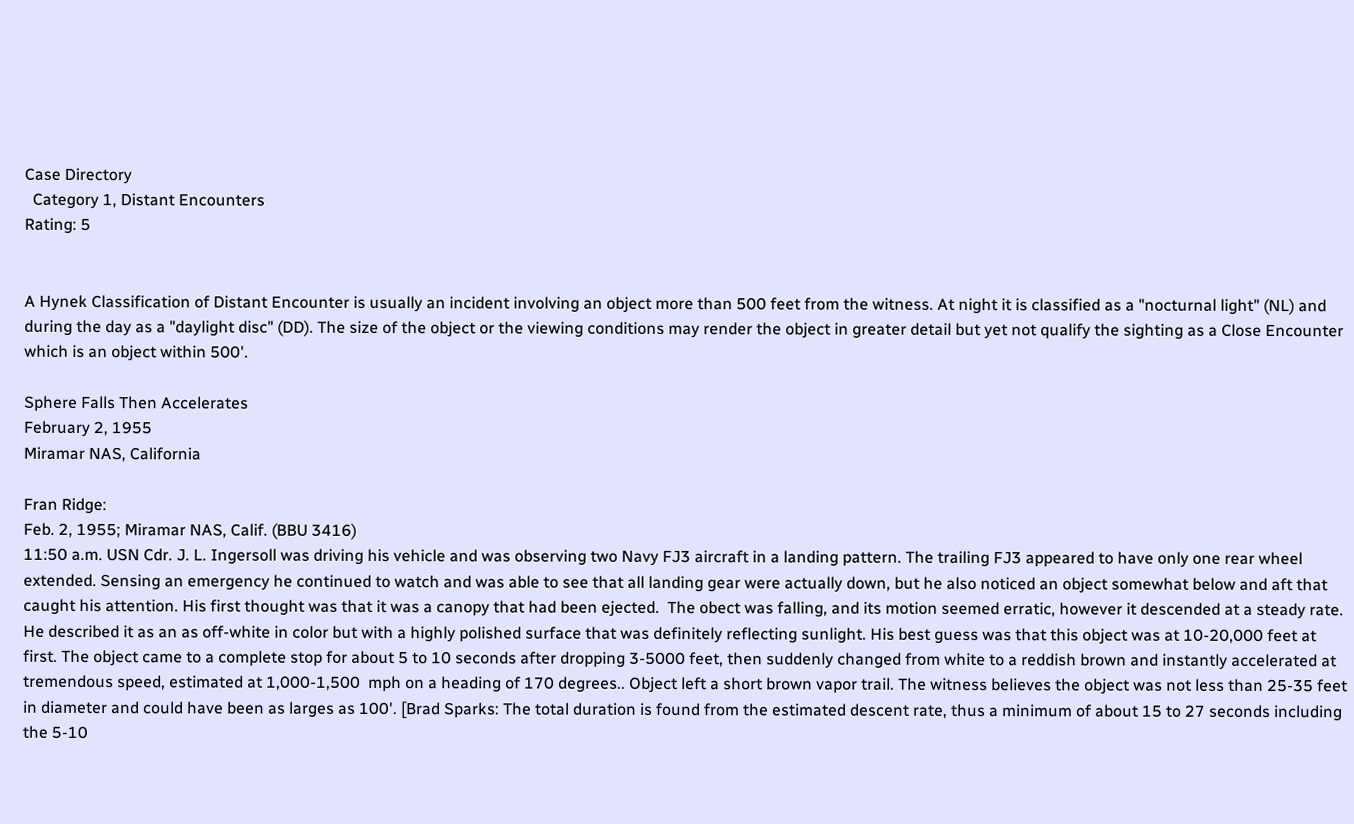Case Directory
  Category 1, Distant Encounters
Rating: 5


A Hynek Classification of Distant Encounter is usually an incident involving an object more than 500 feet from the witness. At night it is classified as a "nocturnal light" (NL) and during the day as a "daylight disc" (DD). The size of the object or the viewing conditions may render the object in greater detail but yet not qualify the sighting as a Close Encounter which is an object within 500'.

Sphere Falls Then Accelerates
February 2, 1955
Miramar NAS, California

Fran Ridge:
Feb. 2, 1955; Miramar NAS, Calif. (BBU 3416)
11:50 a.m. USN Cdr. J. L. Ingersoll was driving his vehicle and was observing two Navy FJ3 aircraft in a landing pattern. The trailing FJ3 appeared to have only one rear wheel extended. Sensing an emergency he continued to watch and was able to see that all landing gear were actually down, but he also noticed an object somewhat below and aft that caught his attention. His first thought was that it was a canopy that had been ejected.  The obect was falling, and its motion seemed erratic, however it descended at a steady rate. He described it as an as off-white in color but with a highly polished surface that was definitely reflecting sunlight. His best guess was that this object was at 10-20,000 feet at first. The object came to a complete stop for about 5 to 10 seconds after dropping 3-5000 feet, then suddenly changed from white to a reddish brown and instantly accelerated at tremendous speed, estimated at 1,000-1,500  mph on a heading of 170 degrees.. Object left a short brown vapor trail. The witness believes the object was not less than 25-35 feet in diameter and could have been as larges as 100'. [Brad Sparks: The total duration is found from the estimated descent rate, thus a minimum of about 15 to 27 seconds including the 5-10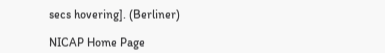secs hovering]. (Berliner)

NICAP Home Page